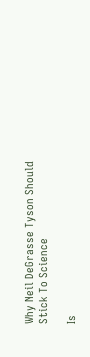Why Neil DeGrasse Tyson Should Stick To Science

Is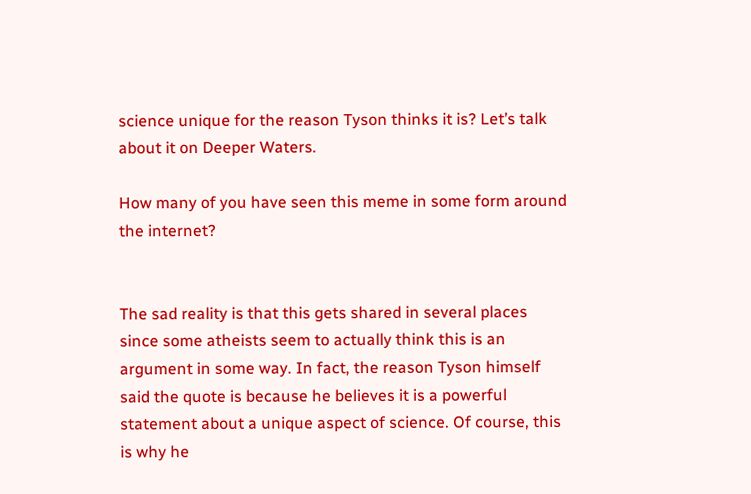science unique for the reason Tyson thinks it is? Let’s talk about it on Deeper Waters.

How many of you have seen this meme in some form around the internet?


The sad reality is that this gets shared in several places since some atheists seem to actually think this is an argument in some way. In fact, the reason Tyson himself said the quote is because he believes it is a powerful statement about a unique aspect of science. Of course, this is why he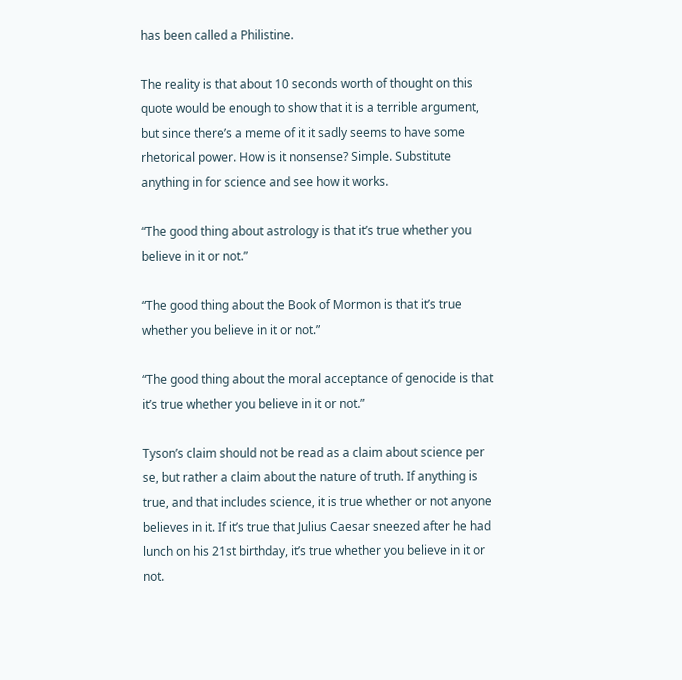has been called a Philistine.

The reality is that about 10 seconds worth of thought on this quote would be enough to show that it is a terrible argument, but since there’s a meme of it it sadly seems to have some rhetorical power. How is it nonsense? Simple. Substitute anything in for science and see how it works.

“The good thing about astrology is that it’s true whether you believe in it or not.”

“The good thing about the Book of Mormon is that it’s true whether you believe in it or not.”

“The good thing about the moral acceptance of genocide is that it’s true whether you believe in it or not.”

Tyson’s claim should not be read as a claim about science per se, but rather a claim about the nature of truth. If anything is true, and that includes science, it is true whether or not anyone believes in it. If it’s true that Julius Caesar sneezed after he had lunch on his 21st birthday, it’s true whether you believe in it or not.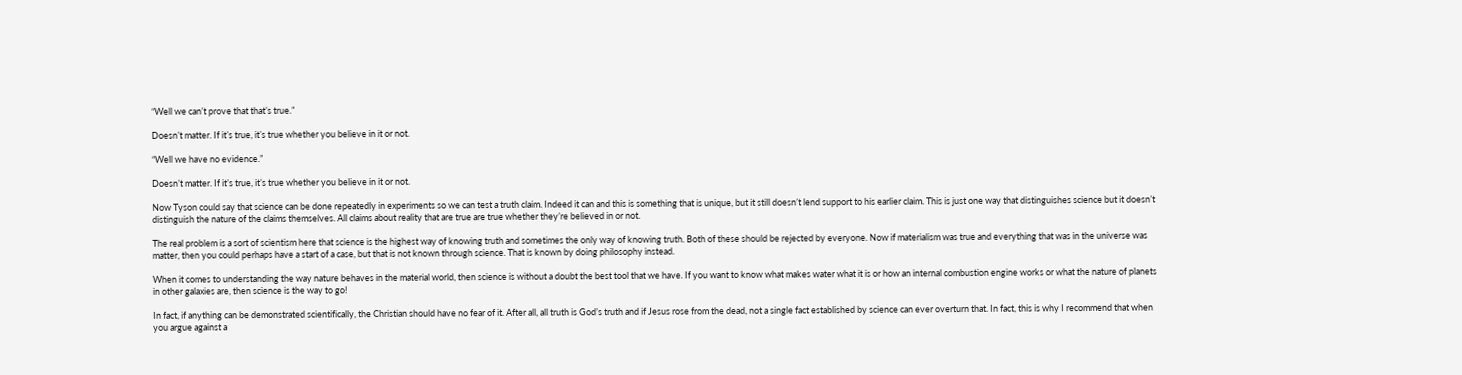“Well we can’t prove that that’s true.”

Doesn’t matter. If it’s true, it’s true whether you believe in it or not.

“Well we have no evidence.”

Doesn’t matter. If it’s true, it’s true whether you believe in it or not.

Now Tyson could say that science can be done repeatedly in experiments so we can test a truth claim. Indeed it can and this is something that is unique, but it still doesn’t lend support to his earlier claim. This is just one way that distinguishes science but it doesn’t distinguish the nature of the claims themselves. All claims about reality that are true are true whether they’re believed in or not.

The real problem is a sort of scientism here that science is the highest way of knowing truth and sometimes the only way of knowing truth. Both of these should be rejected by everyone. Now if materialism was true and everything that was in the universe was matter, then you could perhaps have a start of a case, but that is not known through science. That is known by doing philosophy instead.

When it comes to understanding the way nature behaves in the material world, then science is without a doubt the best tool that we have. If you want to know what makes water what it is or how an internal combustion engine works or what the nature of planets in other galaxies are, then science is the way to go!

In fact, if anything can be demonstrated scientifically, the Christian should have no fear of it. After all, all truth is God’s truth and if Jesus rose from the dead, not a single fact established by science can ever overturn that. In fact, this is why I recommend that when you argue against a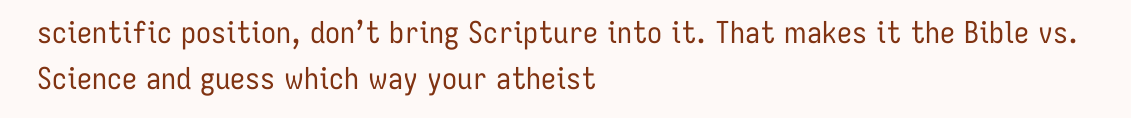scientific position, don’t bring Scripture into it. That makes it the Bible vs. Science and guess which way your atheist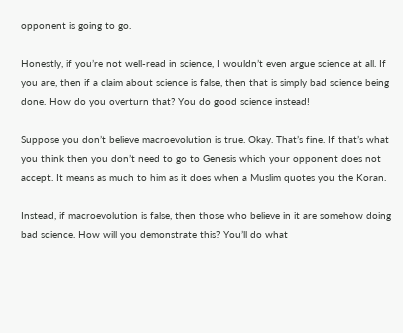opponent is going to go.

Honestly, if you’re not well-read in science, I wouldn’t even argue science at all. If you are, then if a claim about science is false, then that is simply bad science being done. How do you overturn that? You do good science instead!

Suppose you don’t believe macroevolution is true. Okay. That’s fine. If that’s what you think then you don’t need to go to Genesis which your opponent does not accept. It means as much to him as it does when a Muslim quotes you the Koran.

Instead, if macroevolution is false, then those who believe in it are somehow doing bad science. How will you demonstrate this? You’ll do what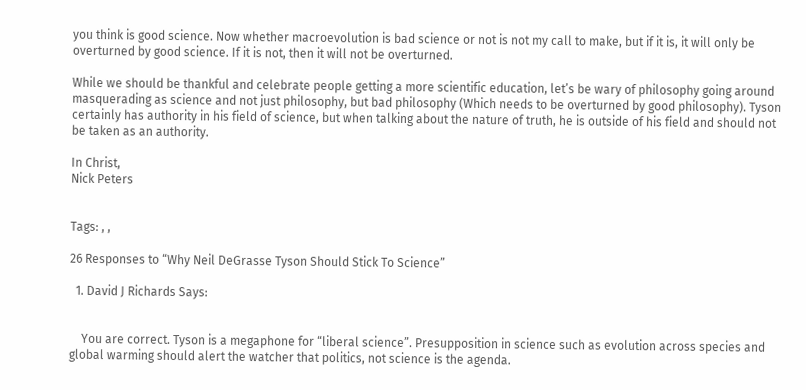you think is good science. Now whether macroevolution is bad science or not is not my call to make, but if it is, it will only be overturned by good science. If it is not, then it will not be overturned.

While we should be thankful and celebrate people getting a more scientific education, let’s be wary of philosophy going around masquerading as science and not just philosophy, but bad philosophy (Which needs to be overturned by good philosophy). Tyson certainly has authority in his field of science, but when talking about the nature of truth, he is outside of his field and should not be taken as an authority.

In Christ,
Nick Peters


Tags: , ,

26 Responses to “Why Neil DeGrasse Tyson Should Stick To Science”

  1. David J Richards Says:


    You are correct. Tyson is a megaphone for “liberal science”. Presupposition in science such as evolution across species and global warming should alert the watcher that politics, not science is the agenda.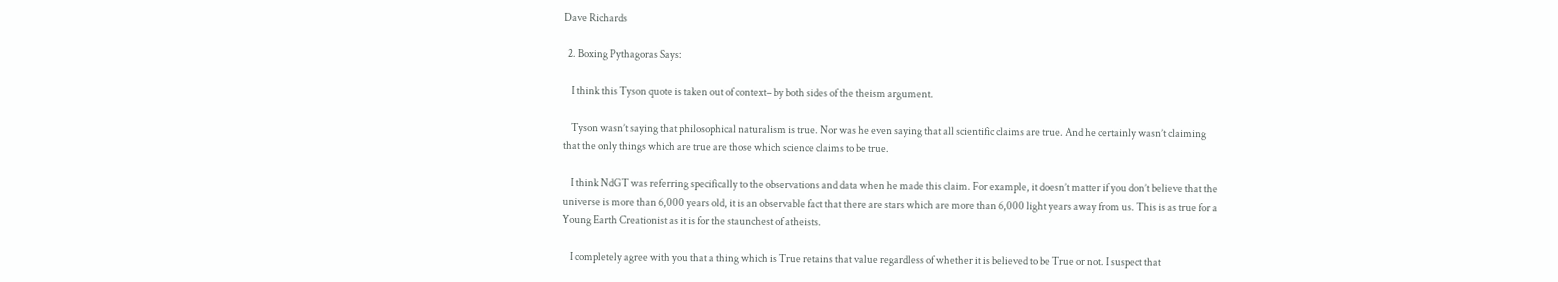Dave Richards

  2. Boxing Pythagoras Says:

    I think this Tyson quote is taken out of context– by both sides of the theism argument.

    Tyson wasn’t saying that philosophical naturalism is true. Nor was he even saying that all scientific claims are true. And he certainly wasn’t claiming that the only things which are true are those which science claims to be true.

    I think NdGT was referring specifically to the observations and data when he made this claim. For example, it doesn’t matter if you don’t believe that the universe is more than 6,000 years old, it is an observable fact that there are stars which are more than 6,000 light years away from us. This is as true for a Young Earth Creationist as it is for the staunchest of atheists.

    I completely agree with you that a thing which is True retains that value regardless of whether it is believed to be True or not. I suspect that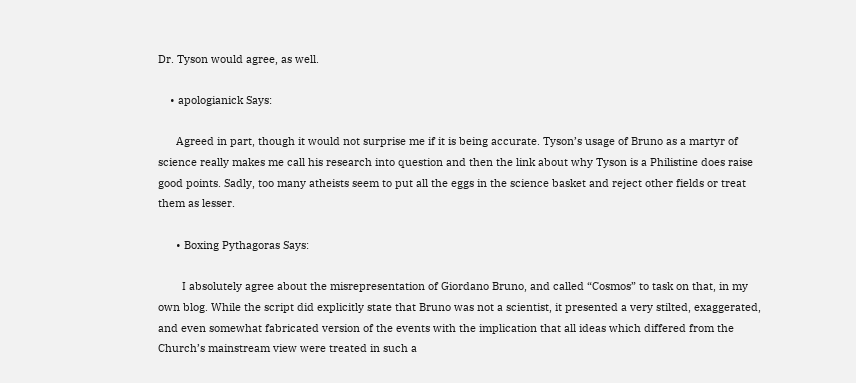Dr. Tyson would agree, as well.

    • apologianick Says:

      Agreed in part, though it would not surprise me if it is being accurate. Tyson’s usage of Bruno as a martyr of science really makes me call his research into question and then the link about why Tyson is a Philistine does raise good points. Sadly, too many atheists seem to put all the eggs in the science basket and reject other fields or treat them as lesser.

      • Boxing Pythagoras Says:

        I absolutely agree about the misrepresentation of Giordano Bruno, and called “Cosmos” to task on that, in my own blog. While the script did explicitly state that Bruno was not a scientist, it presented a very stilted, exaggerated, and even somewhat fabricated version of the events with the implication that all ideas which differed from the Church’s mainstream view were treated in such a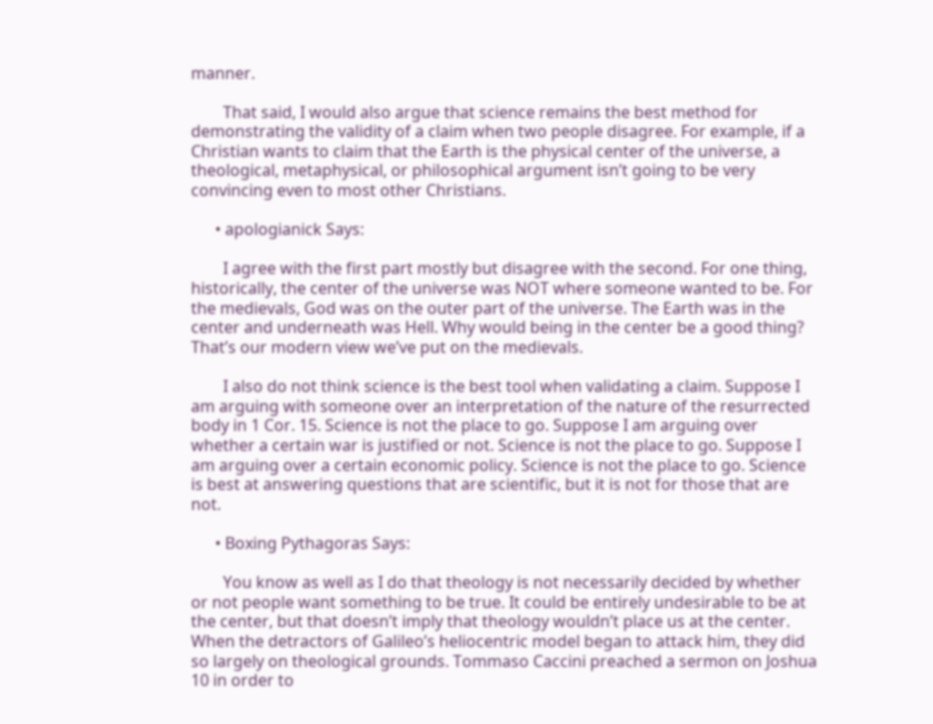manner.

        That said, I would also argue that science remains the best method for demonstrating the validity of a claim when two people disagree. For example, if a Christian wants to claim that the Earth is the physical center of the universe, a theological, metaphysical, or philosophical argument isn’t going to be very convincing even to most other Christians.

      • apologianick Says:

        I agree with the first part mostly but disagree with the second. For one thing, historically, the center of the universe was NOT where someone wanted to be. For the medievals, God was on the outer part of the universe. The Earth was in the center and underneath was Hell. Why would being in the center be a good thing? That’s our modern view we’ve put on the medievals.

        I also do not think science is the best tool when validating a claim. Suppose I am arguing with someone over an interpretation of the nature of the resurrected body in 1 Cor. 15. Science is not the place to go. Suppose I am arguing over whether a certain war is justified or not. Science is not the place to go. Suppose I am arguing over a certain economic policy. Science is not the place to go. Science is best at answering questions that are scientific, but it is not for those that are not.

      • Boxing Pythagoras Says:

        You know as well as I do that theology is not necessarily decided by whether or not people want something to be true. It could be entirely undesirable to be at the center, but that doesn’t imply that theology wouldn’t place us at the center. When the detractors of Galileo’s heliocentric model began to attack him, they did so largely on theological grounds. Tommaso Caccini preached a sermon on Joshua 10 in order to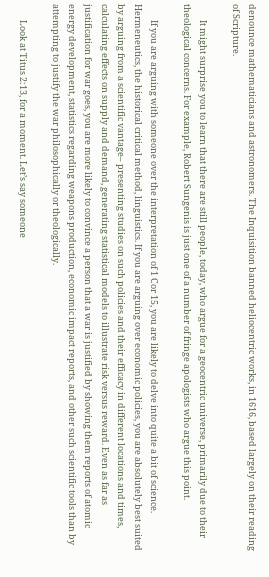denounce mathematicians and astronomers. The Inquisition banned heliocentric works, in 1616, based largely on their reading of Scripture.

        It might surprise you to learn that there are still people, today, who argue for a geocentric universe, primarily due to their theological concerns. For example, Robert Sungenis is just one of a number of fringe apologists who argue this point.

        If you are arguing with someone over the interpretation of 1 Cor 15, you are likely to delve into quite a bit of science. Hermeneutics, the historical critical method, linguistics. If you are arguing over economic policies, you are absolutely best suited by arguing from a scientific vantage– presenting studies on such policies and their efficacy in different locations and times, calculating effects on supply and demand, generating statistical models to illustrate risk versus reward. Even as far as justification for war goes, you are more likely to convince a person that a war is justified by showing them reports of atomic energy development, statistics regarding weapons production, economic impact reports, and other such scientific tools than by attempting to justify the war philosophically or theologically.

        Look at Titus 2:13, for a moment. Let’s say someone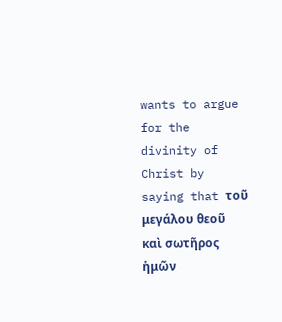wants to argue for the divinity of Christ by saying that τοῦ μεγάλου θεοῦ καὶ σωτῆρος ἡμῶν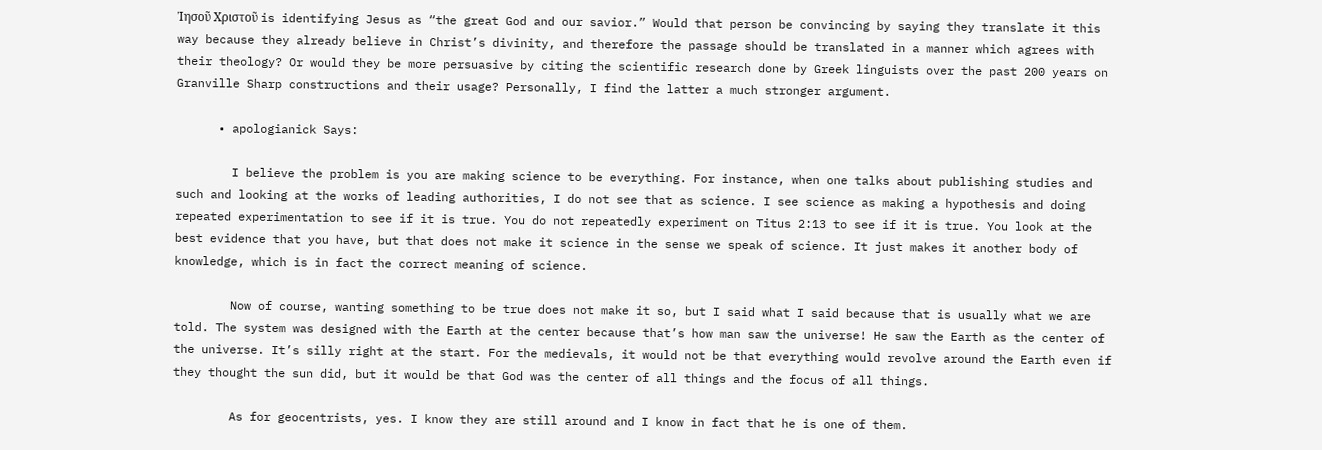Ἰησοῦ Χριστοῦ is identifying Jesus as “the great God and our savior.” Would that person be convincing by saying they translate it this way because they already believe in Christ’s divinity, and therefore the passage should be translated in a manner which agrees with their theology? Or would they be more persuasive by citing the scientific research done by Greek linguists over the past 200 years on Granville Sharp constructions and their usage? Personally, I find the latter a much stronger argument.

      • apologianick Says:

        I believe the problem is you are making science to be everything. For instance, when one talks about publishing studies and such and looking at the works of leading authorities, I do not see that as science. I see science as making a hypothesis and doing repeated experimentation to see if it is true. You do not repeatedly experiment on Titus 2:13 to see if it is true. You look at the best evidence that you have, but that does not make it science in the sense we speak of science. It just makes it another body of knowledge, which is in fact the correct meaning of science.

        Now of course, wanting something to be true does not make it so, but I said what I said because that is usually what we are told. The system was designed with the Earth at the center because that’s how man saw the universe! He saw the Earth as the center of the universe. It’s silly right at the start. For the medievals, it would not be that everything would revolve around the Earth even if they thought the sun did, but it would be that God was the center of all things and the focus of all things.

        As for geocentrists, yes. I know they are still around and I know in fact that he is one of them.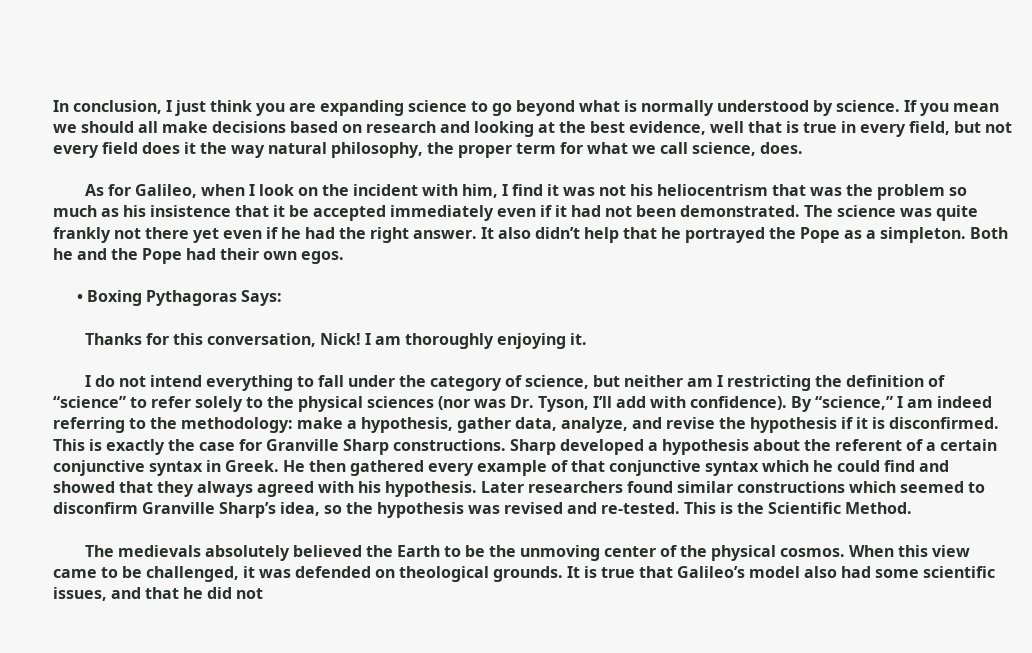In conclusion, I just think you are expanding science to go beyond what is normally understood by science. If you mean we should all make decisions based on research and looking at the best evidence, well that is true in every field, but not every field does it the way natural philosophy, the proper term for what we call science, does.

        As for Galileo, when I look on the incident with him, I find it was not his heliocentrism that was the problem so much as his insistence that it be accepted immediately even if it had not been demonstrated. The science was quite frankly not there yet even if he had the right answer. It also didn’t help that he portrayed the Pope as a simpleton. Both he and the Pope had their own egos.

      • Boxing Pythagoras Says:

        Thanks for this conversation, Nick! I am thoroughly enjoying it.

        I do not intend everything to fall under the category of science, but neither am I restricting the definition of “science” to refer solely to the physical sciences (nor was Dr. Tyson, I’ll add with confidence). By “science,” I am indeed referring to the methodology: make a hypothesis, gather data, analyze, and revise the hypothesis if it is disconfirmed. This is exactly the case for Granville Sharp constructions. Sharp developed a hypothesis about the referent of a certain conjunctive syntax in Greek. He then gathered every example of that conjunctive syntax which he could find and showed that they always agreed with his hypothesis. Later researchers found similar constructions which seemed to disconfirm Granville Sharp’s idea, so the hypothesis was revised and re-tested. This is the Scientific Method.

        The medievals absolutely believed the Earth to be the unmoving center of the physical cosmos. When this view came to be challenged, it was defended on theological grounds. It is true that Galileo’s model also had some scientific issues, and that he did not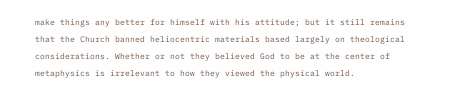make things any better for himself with his attitude; but it still remains that the Church banned heliocentric materials based largely on theological considerations. Whether or not they believed God to be at the center of metaphysics is irrelevant to how they viewed the physical world.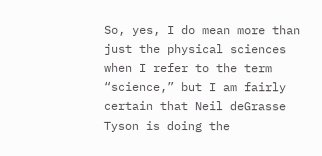So, yes, I do mean more than just the physical sciences when I refer to the term “science,” but I am fairly certain that Neil deGrasse Tyson is doing the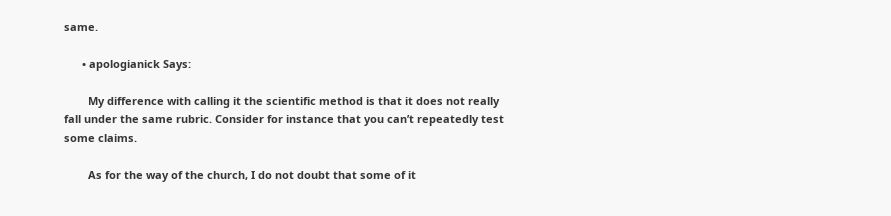same.

      • apologianick Says:

        My difference with calling it the scientific method is that it does not really fall under the same rubric. Consider for instance that you can’t repeatedly test some claims.

        As for the way of the church, I do not doubt that some of it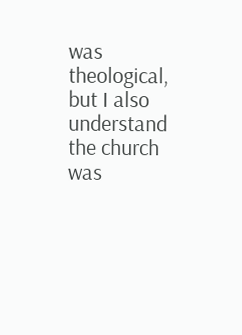was theological, but I also understand the church was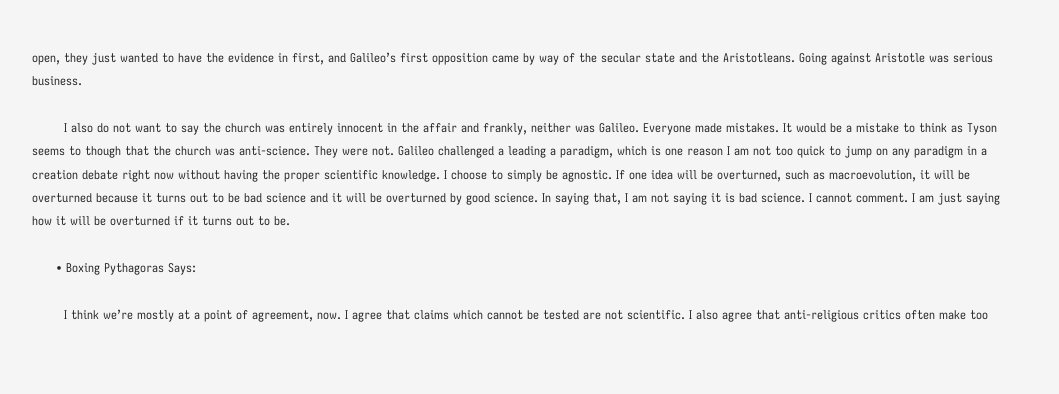open, they just wanted to have the evidence in first, and Galileo’s first opposition came by way of the secular state and the Aristotleans. Going against Aristotle was serious business.

        I also do not want to say the church was entirely innocent in the affair and frankly, neither was Galileo. Everyone made mistakes. It would be a mistake to think as Tyson seems to though that the church was anti-science. They were not. Galileo challenged a leading a paradigm, which is one reason I am not too quick to jump on any paradigm in a creation debate right now without having the proper scientific knowledge. I choose to simply be agnostic. If one idea will be overturned, such as macroevolution, it will be overturned because it turns out to be bad science and it will be overturned by good science. In saying that, I am not saying it is bad science. I cannot comment. I am just saying how it will be overturned if it turns out to be.

      • Boxing Pythagoras Says:

        I think we’re mostly at a point of agreement, now. I agree that claims which cannot be tested are not scientific. I also agree that anti-religious critics often make too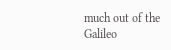much out of the Galileo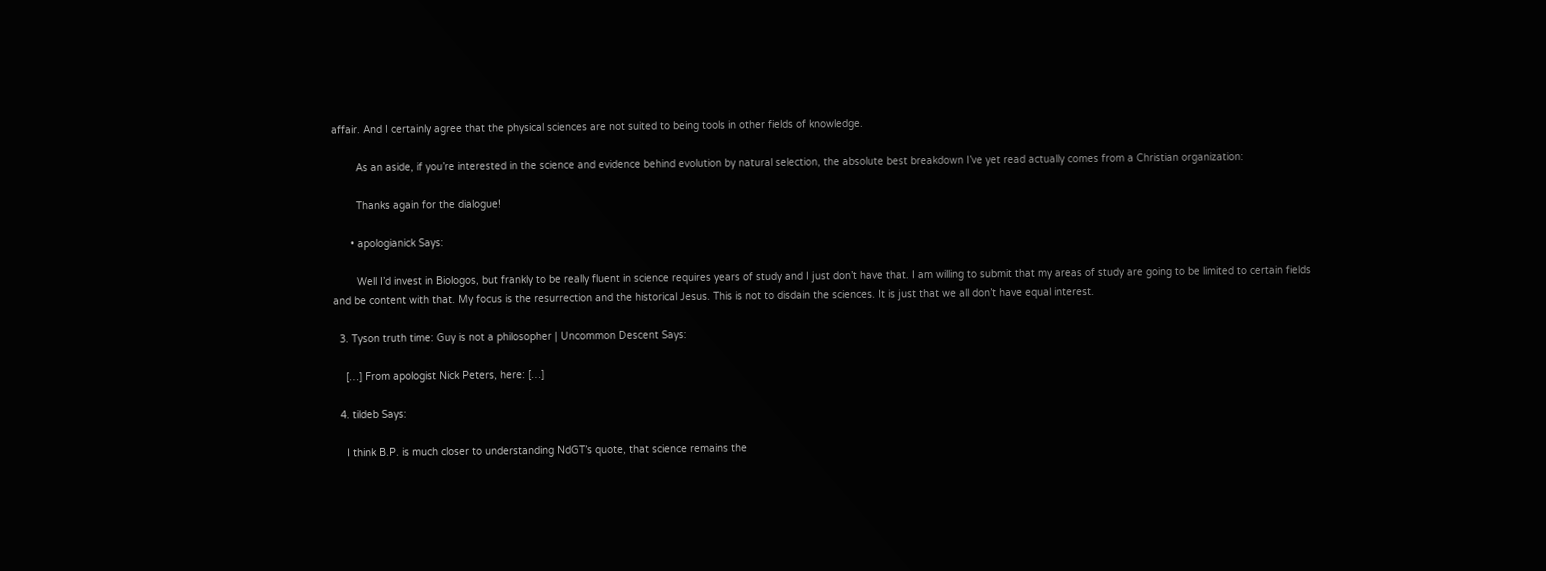affair. And I certainly agree that the physical sciences are not suited to being tools in other fields of knowledge.

        As an aside, if you’re interested in the science and evidence behind evolution by natural selection, the absolute best breakdown I’ve yet read actually comes from a Christian organization:

        Thanks again for the dialogue!

      • apologianick Says:

        Well I’d invest in Biologos, but frankly to be really fluent in science requires years of study and I just don’t have that. I am willing to submit that my areas of study are going to be limited to certain fields and be content with that. My focus is the resurrection and the historical Jesus. This is not to disdain the sciences. It is just that we all don’t have equal interest.

  3. Tyson truth time: Guy is not a philosopher | Uncommon Descent Says:

    […] From apologist Nick Peters, here: […]

  4. tildeb Says:

    I think B.P. is much closer to understanding NdGT’s quote, that science remains the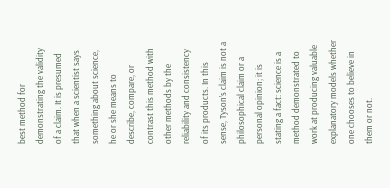best method for demonstrating the validity of a claim. It is presumed that when a scientist says something about science, he or she means to describe, compare, or contrast this method with other methods by the reliability and consistency of its products. In this sense, Tyson’s claim is not a philosophical claim or a personal opinion; it is stating a fact: science is a method demonstrated to work at producing valuable explanatory models whether one chooses to believe in them or not.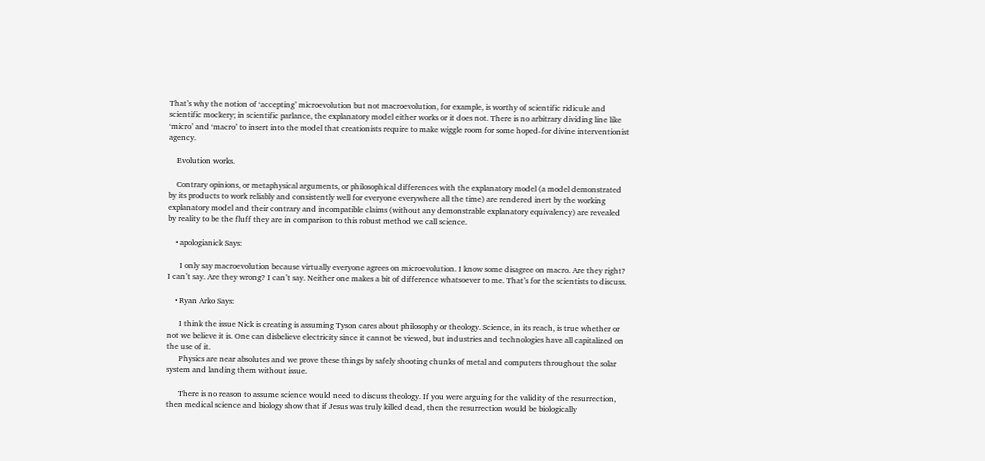That’s why the notion of ‘accepting’ microevolution but not macroevolution, for example, is worthy of scientific ridicule and scientific mockery; in scientific parlance, the explanatory model either works or it does not. There is no arbitrary dividing line like ‘micro’ and ‘macro’ to insert into the model that creationists require to make wiggle room for some hoped-for divine interventionist agency.

    Evolution works.

    Contrary opinions, or metaphysical arguments, or philosophical differences with the explanatory model (a model demonstrated by its products to work reliably and consistently well for everyone everywhere all the time) are rendered inert by the working explanatory model and their contrary and incompatible claims (without any demonstrable explanatory equivalency) are revealed by reality to be the fluff they are in comparison to this robust method we call science.

    • apologianick Says:

      I only say macroevolution because virtually everyone agrees on microevolution. I know some disagree on macro. Are they right? I can’t say. Are they wrong? I can’t say. Neither one makes a bit of difference whatsoever to me. That’s for the scientists to discuss.

    • Ryan Arko Says:

      I think the issue Nick is creating is assuming Tyson cares about philosophy or theology. Science, in its reach, is true whether or not we believe it is. One can disbelieve electricity since it cannot be viewed, but industries and technologies have all capitalized on the use of it.
      Physics are near absolutes and we prove these things by safely shooting chunks of metal and computers throughout the solar system and landing them without issue.

      There is no reason to assume science would need to discuss theology. If you were arguing for the validity of the resurrection, then medical science and biology show that if Jesus was truly killed dead, then the resurrection would be biologically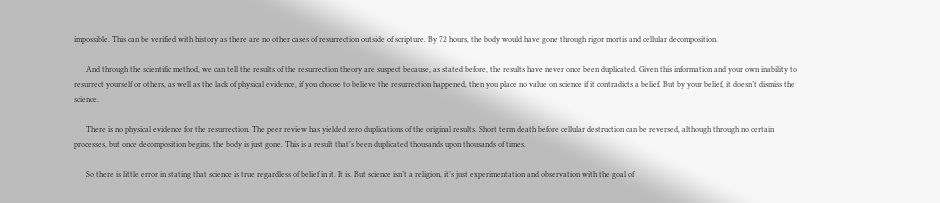impossible. This can be verified with history as there are no other cases of resurrection outside of scripture. By 72 hours, the body would have gone through rigor mortis and cellular decomposition.

      And through the scientific method, we can tell the results of the resurrection theory are suspect because, as stated before, the results have never once been duplicated. Given this information and your own inability to resurrect yourself or others, as well as the lack of physical evidence, if you choose to believe the resurrection happened, then you place no value on science if it contradicts a belief. But by your belief, it doesn’t dismiss the science.

      There is no physical evidence for the resurrection. The peer review has yielded zero duplications of the original results. Short term death before cellular destruction can be reversed, although through no certain processes, but once decomposition begins, the body is just gone. This is a result that’s been duplicated thousands upon thousands of times.

      So there is little error in stating that science is true regardless of belief in it. It is. But science isn’t a religion, it’s just experimentation and observation with the goal of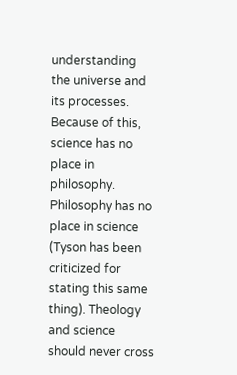understanding the universe and its processes. Because of this, science has no place in philosophy. Philosophy has no place in science (Tyson has been criticized for stating this same thing). Theology and science should never cross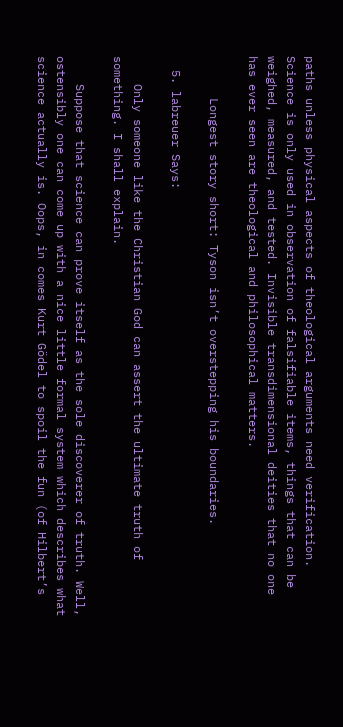paths unless physical aspects of theological arguments need verification. Science is only used in observation of falsifiable items, things that can be weighed, measured, and tested. Invisible transdimensional deities that no one has ever seen are theological and philosophical matters.

      Longest story short: Tyson isn’t overstepping his boundaries.

  5. labreuer Says:

    Only someone like the Christian God can assert the ultimate truth of something. I shall explain.

    Suppose that science can prove itself as the sole discoverer of truth. Well, ostensibly one can come up with a nice little formal system which describes what science actually is. Oops, in comes Kurt Gödel to spoil the fun (of Hilbert’s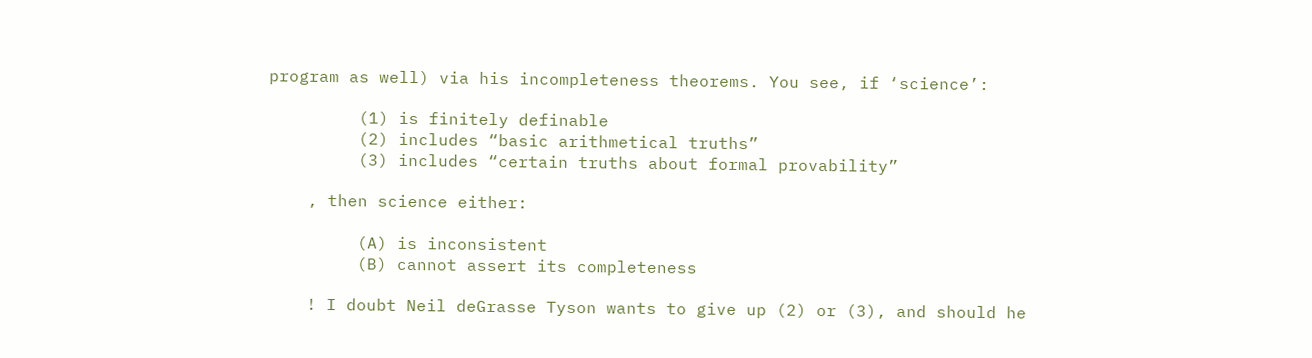program as well) via his incompleteness theorems. You see, if ‘science’:

         (1) is finitely definable
         (2) includes “basic arithmetical truths”
         (3) includes “certain truths about formal provability”

    , then science either:

         (A) is inconsistent
         (B) cannot assert its completeness

    ! I doubt Neil deGrasse Tyson wants to give up (2) or (3), and should he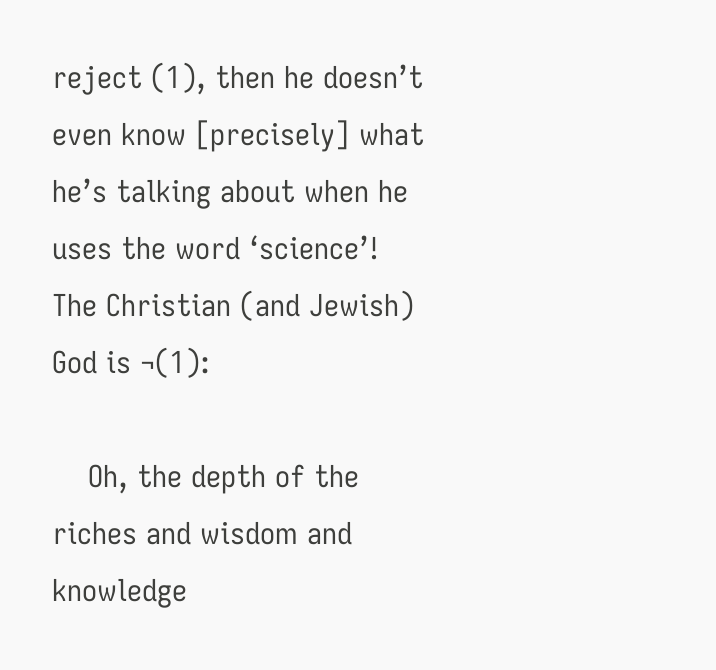reject (1), then he doesn’t even know [precisely] what he’s talking about when he uses the word ‘science’! The Christian (and Jewish) God is ¬(1):

    Oh, the depth of the riches and wisdom and knowledge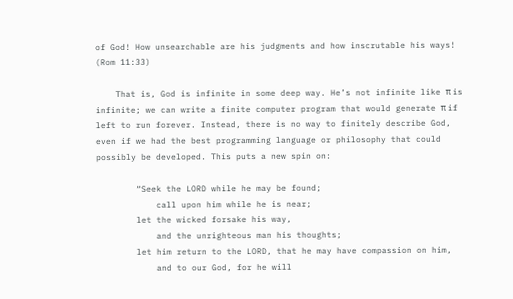of God! How unsearchable are his judgments and how inscrutable his ways! (Rom 11:33)

    That is, God is infinite in some deep way. He’s not infinite like π is infinite; we can write a finite computer program that would generate π if left to run forever. Instead, there is no way to finitely describe God, even if we had the best programming language or philosophy that could possibly be developed. This puts a new spin on:

        “Seek the LORD while he may be found;
            call upon him while he is near;
        let the wicked forsake his way,
            and the unrighteous man his thoughts;
        let him return to the LORD, that he may have compassion on him,
            and to our God, for he will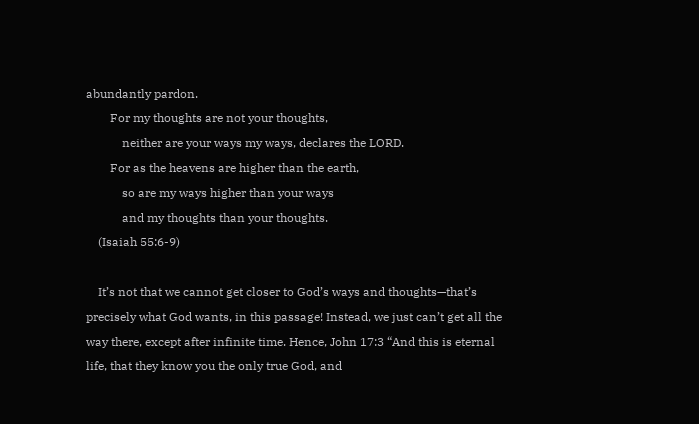abundantly pardon.
        For my thoughts are not your thoughts,
            neither are your ways my ways, declares the LORD.
        For as the heavens are higher than the earth,
            so are my ways higher than your ways
            and my thoughts than your thoughts.
    (Isaiah 55:6-9)

    It’s not that we cannot get closer to God’s ways and thoughts—that’s precisely what God wants, in this passage! Instead, we just can’t get all the way there, except after infinite time. Hence, John 17:3 “And this is eternal life, that they know you the only true God, and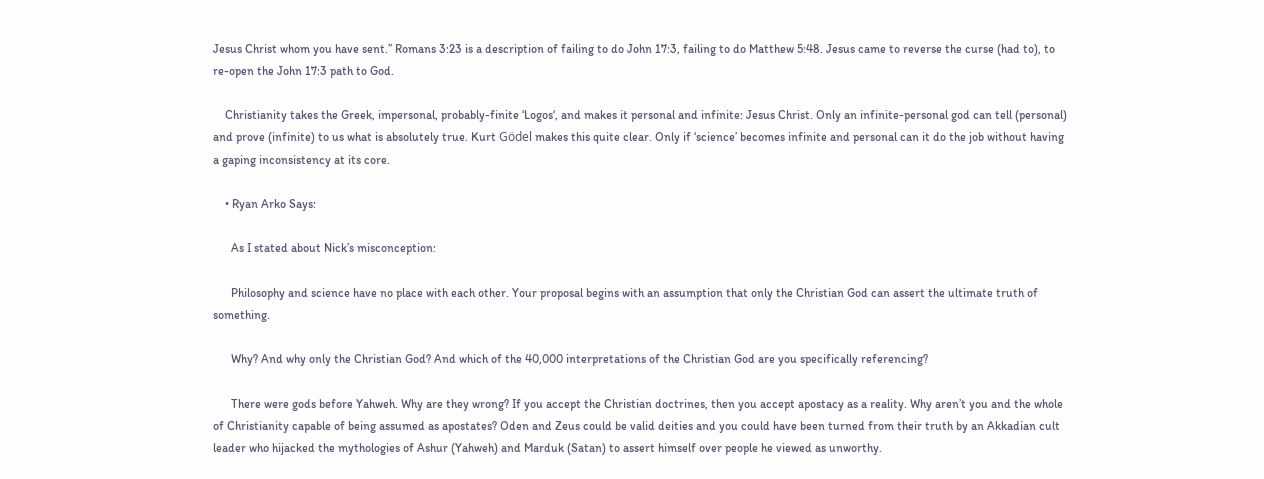Jesus Christ whom you have sent.” Romans 3:23 is a description of failing to do John 17:3, failing to do Matthew 5:48. Jesus came to reverse the curse (had to), to re-open the John 17:3 path to God.

    Christianity takes the Greek, impersonal, probably-finite ‘Logos‘, and makes it personal and infinite: Jesus Christ. Only an infinite-personal god can tell (personal) and prove (infinite) to us what is absolutely true. Kurt Gödel makes this quite clear. Only if ‘science’ becomes infinite and personal can it do the job without having a gaping inconsistency at its core.

    • Ryan Arko Says:

      As I stated about Nick’s misconception:

      Philosophy and science have no place with each other. Your proposal begins with an assumption that only the Christian God can assert the ultimate truth of something.

      Why? And why only the Christian God? And which of the 40,000 interpretations of the Christian God are you specifically referencing?

      There were gods before Yahweh. Why are they wrong? If you accept the Christian doctrines, then you accept apostacy as a reality. Why aren’t you and the whole of Christianity capable of being assumed as apostates? Oden and Zeus could be valid deities and you could have been turned from their truth by an Akkadian cult leader who hijacked the mythologies of Ashur (Yahweh) and Marduk (Satan) to assert himself over people he viewed as unworthy.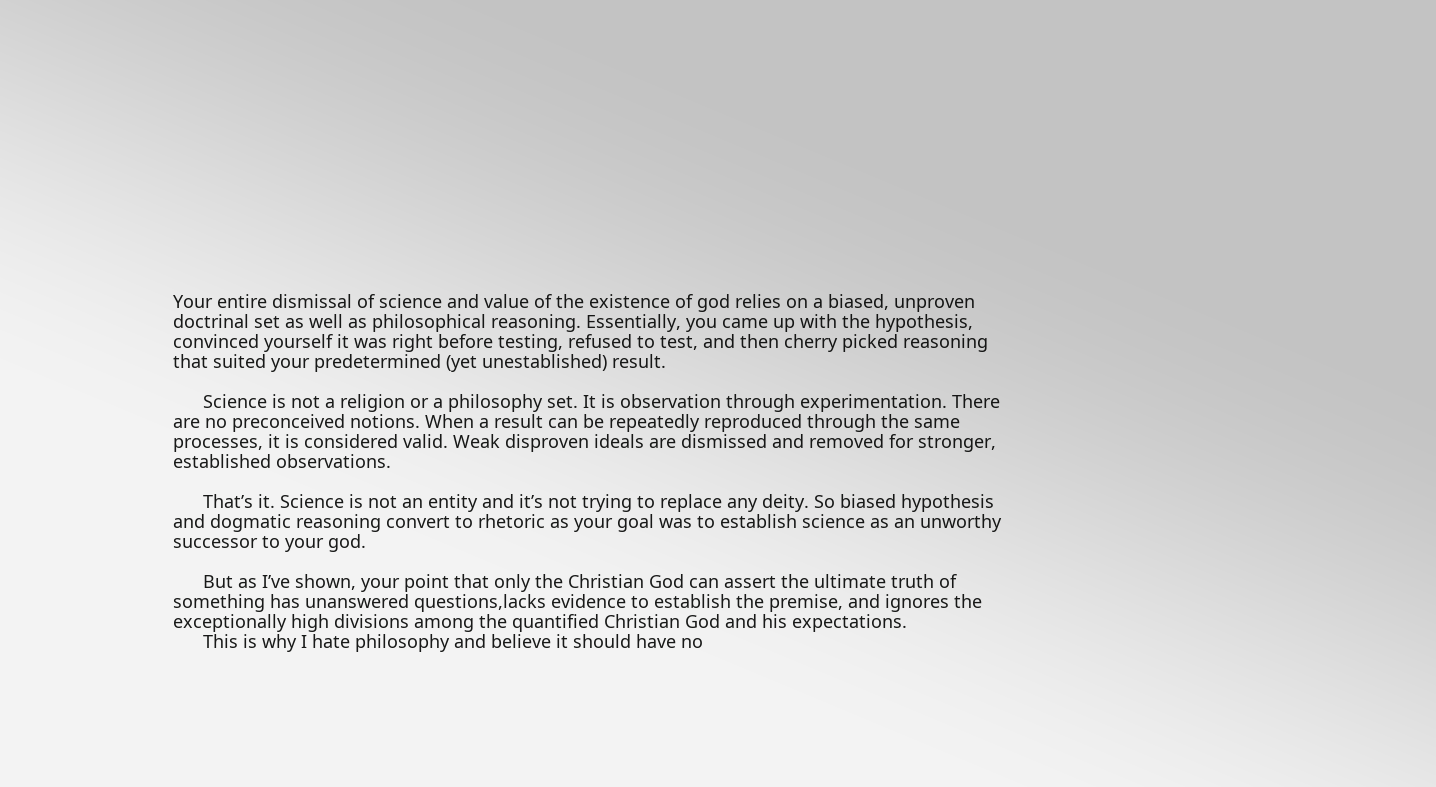Your entire dismissal of science and value of the existence of god relies on a biased, unproven doctrinal set as well as philosophical reasoning. Essentially, you came up with the hypothesis, convinced yourself it was right before testing, refused to test, and then cherry picked reasoning that suited your predetermined (yet unestablished) result.

      Science is not a religion or a philosophy set. It is observation through experimentation. There are no preconceived notions. When a result can be repeatedly reproduced through the same processes, it is considered valid. Weak disproven ideals are dismissed and removed for stronger, established observations.

      That’s it. Science is not an entity and it’s not trying to replace any deity. So biased hypothesis and dogmatic reasoning convert to rhetoric as your goal was to establish science as an unworthy successor to your god.

      But as I’ve shown, your point that only the Christian God can assert the ultimate truth of something has unanswered questions,lacks evidence to establish the premise, and ignores the exceptionally high divisions among the quantified Christian God and his expectations.
      This is why I hate philosophy and believe it should have no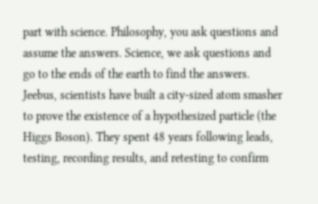part with science. Philosophy, you ask questions and assume the answers. Science, we ask questions and go to the ends of the earth to find the answers. Jeebus, scientists have built a city-sized atom smasher to prove the existence of a hypothesized particle (the Higgs Boson). They spent 48 years following leads, testing, recording results, and retesting to confirm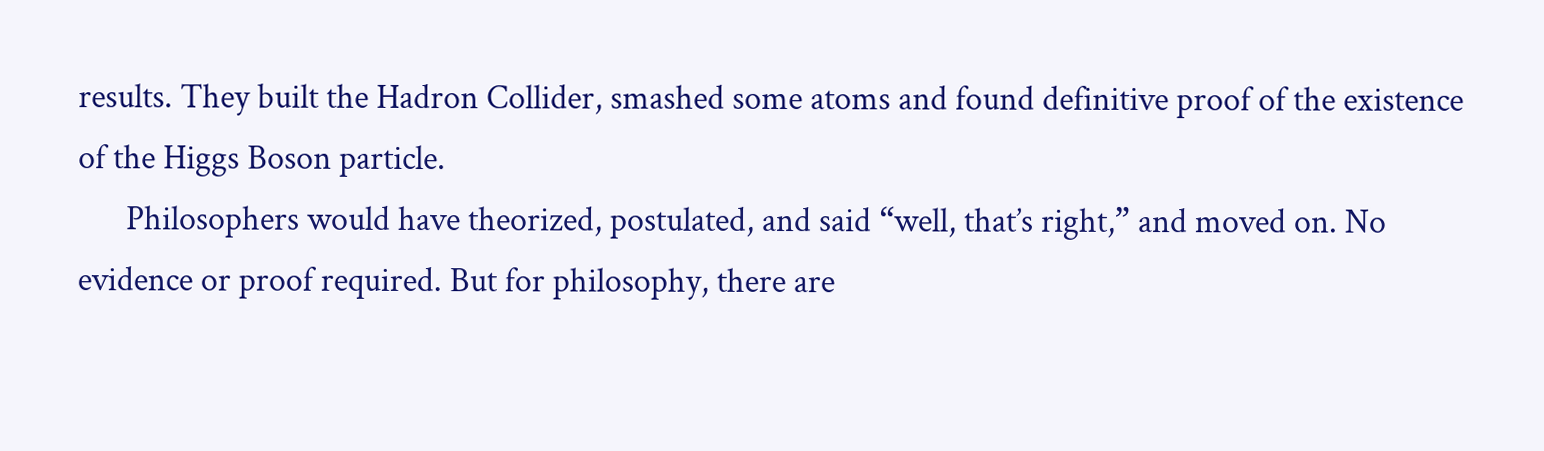results. They built the Hadron Collider, smashed some atoms and found definitive proof of the existence of the Higgs Boson particle.
      Philosophers would have theorized, postulated, and said “well, that’s right,” and moved on. No evidence or proof required. But for philosophy, there are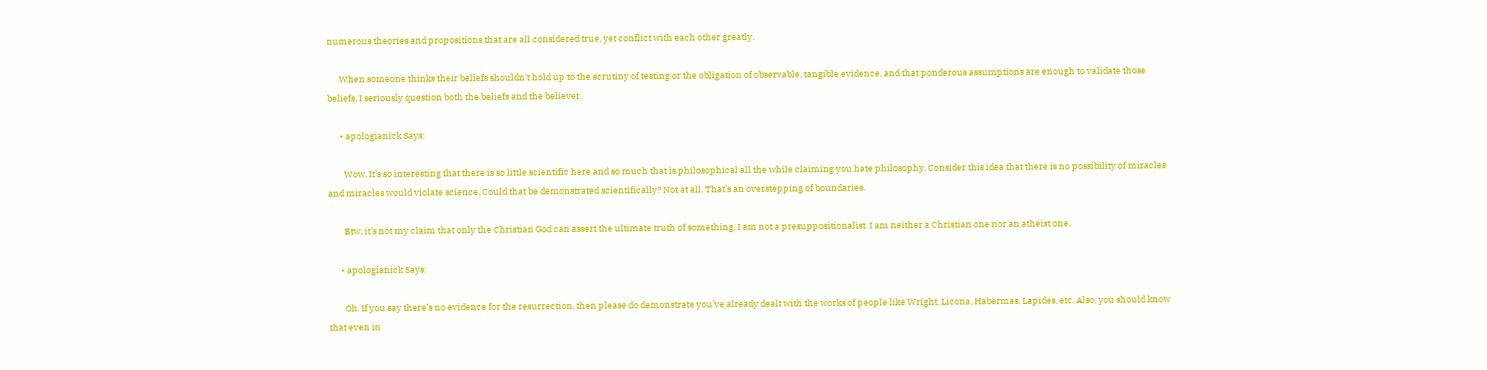numerous theories and propositions that are all considered true, yet conflict with each other greatly.

      When someone thinks their beliefs shouldn’t hold up to the scrutiny of testing or the obligation of observable, tangible evidence, and that ponderous assumptions are enough to validate those beliefs, I seriously question both the beliefs and the believer.

      • apologianick Says:

        Wow. It’s so interesting that there is so little scientific here and so much that is philosophical all the while claiming you hate philosophy. Consider this idea that there is no possibility of miracles and miracles would violate science. Could that be demonstrated scientifically? Not at all. That’s an overstepping of boundaries.

        Btw, it’s not my claim that only the Christian God can assert the ultimate truth of something. I am not a presuppositionalist. I am neither a Christian one nor an atheist one.

      • apologianick Says:

        Oh. If you say there’s no evidence for the resurrection, then please do demonstrate you’ve already dealt with the works of people like Wright, Licona, Habermas, Lapides, etc. Also, you should know that even in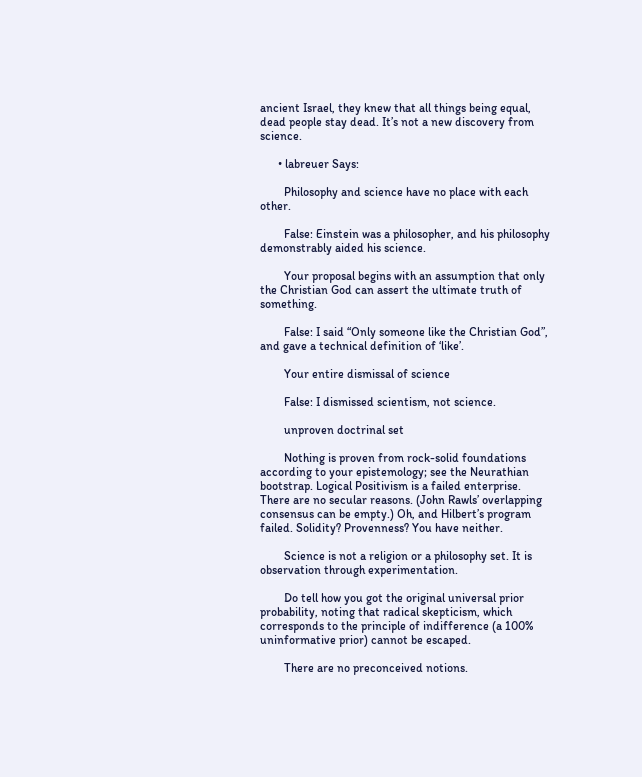ancient Israel, they knew that all things being equal, dead people stay dead. It’s not a new discovery from science.

      • labreuer Says:

        Philosophy and science have no place with each other.

        False: Einstein was a philosopher, and his philosophy demonstrably aided his science.

        Your proposal begins with an assumption that only the Christian God can assert the ultimate truth of something.

        False: I said “Only someone like the Christian God”, and gave a technical definition of ‘like’.

        Your entire dismissal of science

        False: I dismissed scientism, not science.

        unproven doctrinal set

        Nothing is proven from rock-solid foundations according to your epistemology; see the Neurathian bootstrap. Logical Positivism is a failed enterprise. There are no secular reasons. (John Rawls’ overlapping consensus can be empty.) Oh, and Hilbert’s program failed. Solidity? Provenness? You have neither.

        Science is not a religion or a philosophy set. It is observation through experimentation.

        Do tell how you got the original universal prior probability, noting that radical skepticism, which corresponds to the principle of indifference (a 100% uninformative prior) cannot be escaped.

        There are no preconceived notions.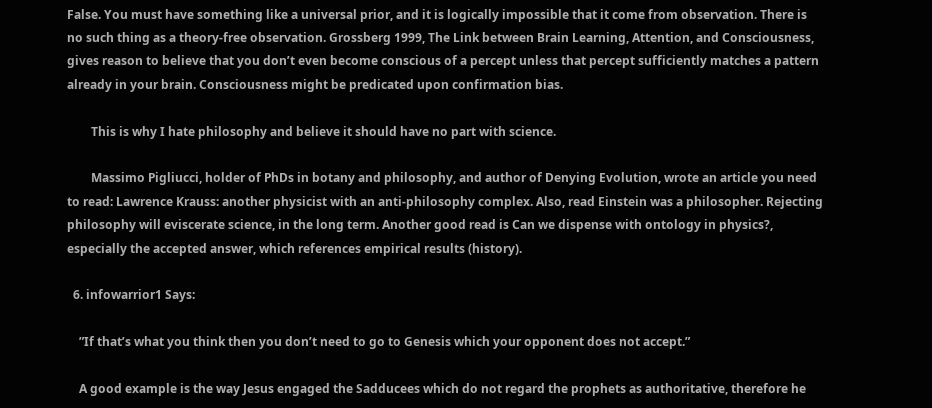False. You must have something like a universal prior, and it is logically impossible that it come from observation. There is no such thing as a theory-free observation. Grossberg 1999, The Link between Brain Learning, Attention, and Consciousness, gives reason to believe that you don’t even become conscious of a percept unless that percept sufficiently matches a pattern already in your brain. Consciousness might be predicated upon confirmation bias.

        This is why I hate philosophy and believe it should have no part with science.

        Massimo Pigliucci, holder of PhDs in botany and philosophy, and author of Denying Evolution, wrote an article you need to read: Lawrence Krauss: another physicist with an anti-philosophy complex. Also, read Einstein was a philosopher. Rejecting philosophy will eviscerate science, in the long term. Another good read is Can we dispense with ontology in physics?, especially the accepted answer, which references empirical results (history).

  6. infowarrior1 Says:

    ”If that’s what you think then you don’t need to go to Genesis which your opponent does not accept.”

    A good example is the way Jesus engaged the Sadducees which do not regard the prophets as authoritative, therefore he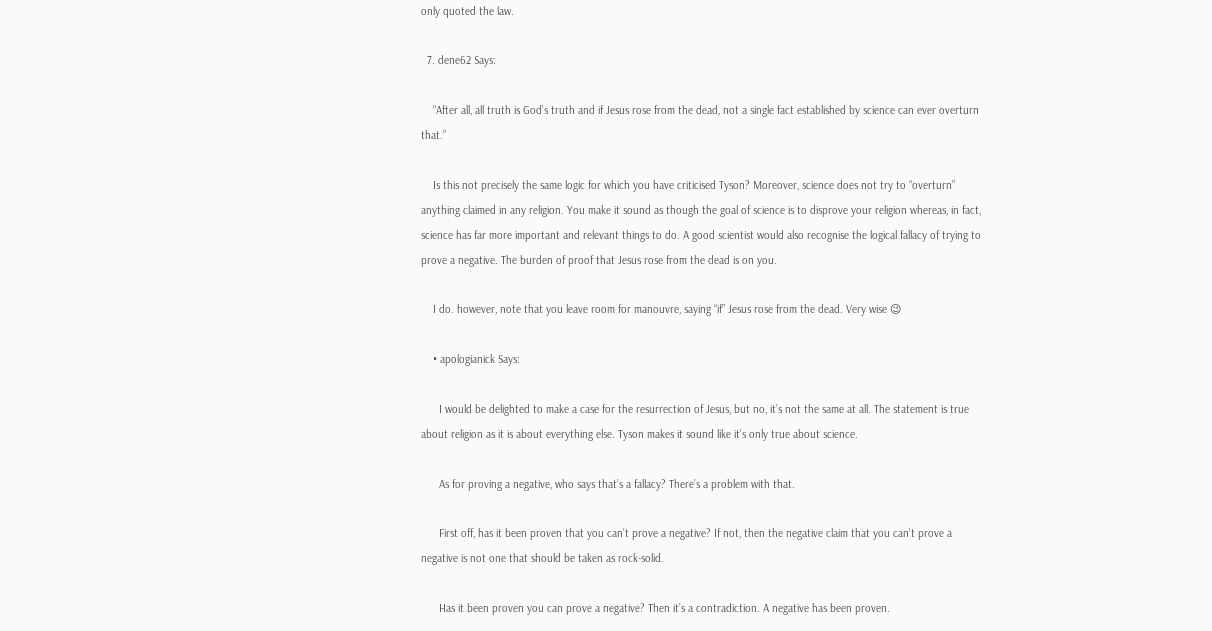only quoted the law.

  7. dene62 Says:

    “After all, all truth is God’s truth and if Jesus rose from the dead, not a single fact established by science can ever overturn that.”

    Is this not precisely the same logic for which you have criticised Tyson? Moreover, science does not try to “overturn” anything claimed in any religion. You make it sound as though the goal of science is to disprove your religion whereas, in fact, science has far more important and relevant things to do. A good scientist would also recognise the logical fallacy of trying to prove a negative. The burden of proof that Jesus rose from the dead is on you.

    I do. however, note that you leave room for manouvre, saying “if” Jesus rose from the dead. Very wise 😉

    • apologianick Says:

      I would be delighted to make a case for the resurrection of Jesus, but no, it’s not the same at all. The statement is true about religion as it is about everything else. Tyson makes it sound like it’s only true about science.

      As for proving a negative, who says that’s a fallacy? There’s a problem with that.

      First off, has it been proven that you can’t prove a negative? If not, then the negative claim that you can’t prove a negative is not one that should be taken as rock-solid.

      Has it been proven you can prove a negative? Then it’s a contradiction. A negative has been proven.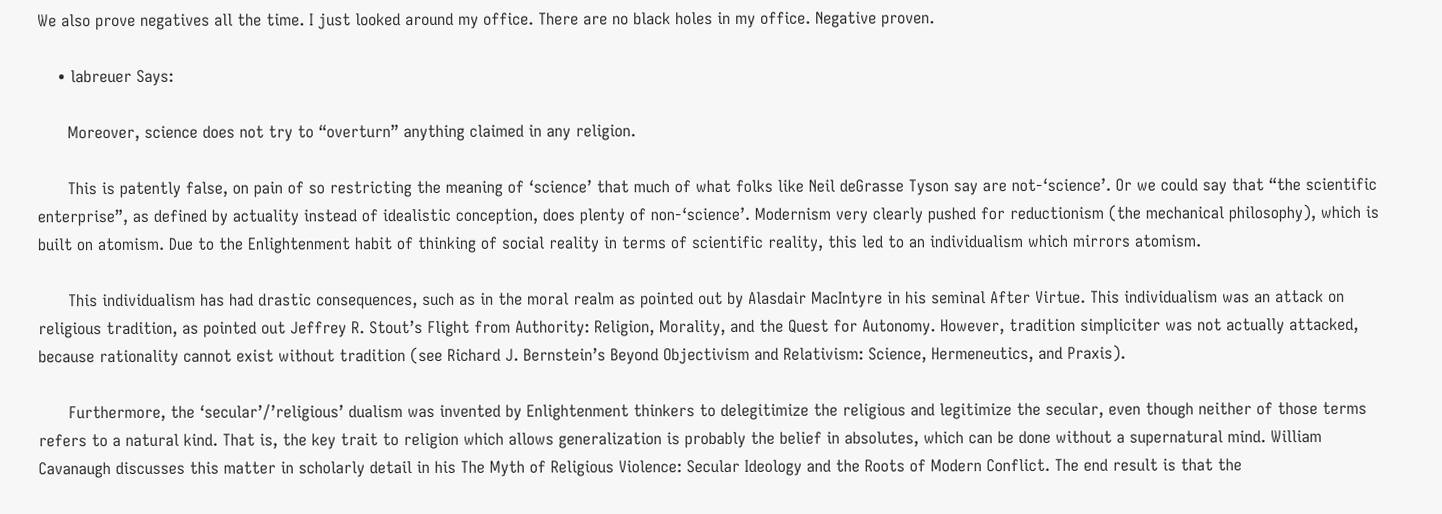We also prove negatives all the time. I just looked around my office. There are no black holes in my office. Negative proven.

    • labreuer Says:

      Moreover, science does not try to “overturn” anything claimed in any religion.

      This is patently false, on pain of so restricting the meaning of ‘science’ that much of what folks like Neil deGrasse Tyson say are not-‘science’. Or we could say that “the scientific enterprise”, as defined by actuality instead of idealistic conception, does plenty of non-‘science’. Modernism very clearly pushed for reductionism (the mechanical philosophy), which is built on atomism. Due to the Enlightenment habit of thinking of social reality in terms of scientific reality, this led to an individualism which mirrors atomism.

      This individualism has had drastic consequences, such as in the moral realm as pointed out by Alasdair MacIntyre in his seminal After Virtue. This individualism was an attack on religious tradition, as pointed out Jeffrey R. Stout’s Flight from Authority: Religion, Morality, and the Quest for Autonomy. However, tradition simpliciter was not actually attacked, because rationality cannot exist without tradition (see Richard J. Bernstein’s Beyond Objectivism and Relativism: Science, Hermeneutics, and Praxis).

      Furthermore, the ‘secular’/’religious’ dualism was invented by Enlightenment thinkers to delegitimize the religious and legitimize the secular, even though neither of those terms refers to a natural kind. That is, the key trait to religion which allows generalization is probably the belief in absolutes, which can be done without a supernatural mind. William Cavanaugh discusses this matter in scholarly detail in his The Myth of Religious Violence: Secular Ideology and the Roots of Modern Conflict. The end result is that the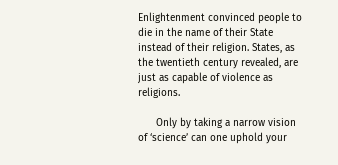Enlightenment convinced people to die in the name of their State instead of their religion. States, as the twentieth century revealed, are just as capable of violence as religions.

      Only by taking a narrow vision of ‘science’ can one uphold your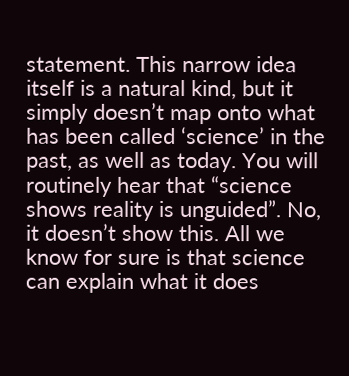statement. This narrow idea itself is a natural kind, but it simply doesn’t map onto what has been called ‘science’ in the past, as well as today. You will routinely hear that “science shows reality is unguided”. No, it doesn’t show this. All we know for sure is that science can explain what it does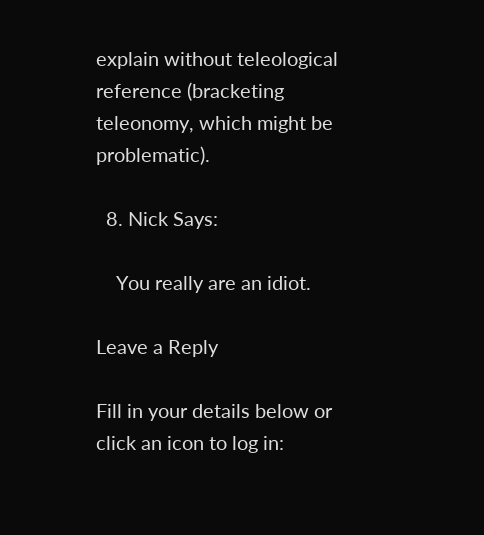explain without teleological reference (bracketing teleonomy, which might be problematic).

  8. Nick Says:

    You really are an idiot.

Leave a Reply

Fill in your details below or click an icon to log in: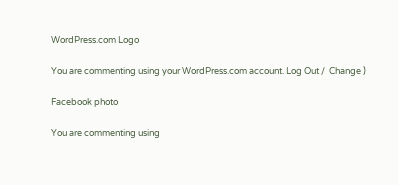WordPress.com Logo

You are commenting using your WordPress.com account. Log Out /  Change )

Facebook photo

You are commenting using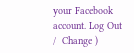your Facebook account. Log Out /  Change )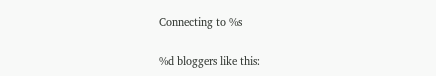Connecting to %s

%d bloggers like this: